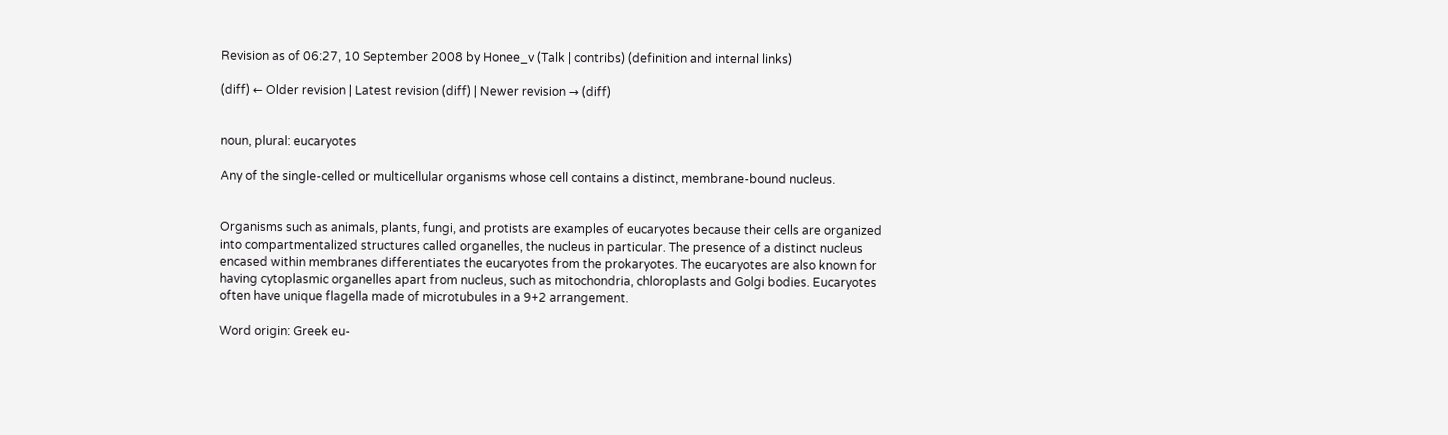Revision as of 06:27, 10 September 2008 by Honee_v (Talk | contribs) (definition and internal links)

(diff) ← Older revision | Latest revision (diff) | Newer revision → (diff)


noun, plural: eucaryotes

Any of the single-celled or multicellular organisms whose cell contains a distinct, membrane-bound nucleus.


Organisms such as animals, plants, fungi, and protists are examples of eucaryotes because their cells are organized into compartmentalized structures called organelles, the nucleus in particular. The presence of a distinct nucleus encased within membranes differentiates the eucaryotes from the prokaryotes. The eucaryotes are also known for having cytoplasmic organelles apart from nucleus, such as mitochondria, chloroplasts and Golgi bodies. Eucaryotes often have unique flagella made of microtubules in a 9+2 arrangement.

Word origin: Greek eu-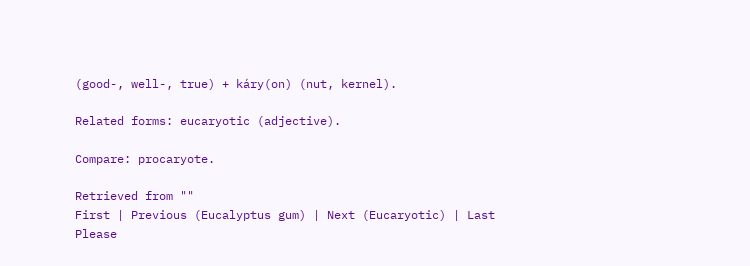(good-, well-, true) + káry(on) (nut, kernel).

Related forms: eucaryotic (adjective).

Compare: procaryote.

Retrieved from ""
First | Previous (Eucalyptus gum) | Next (Eucaryotic) | Last
Please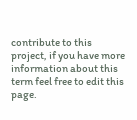contribute to this project, if you have more information about this term feel free to edit this page.